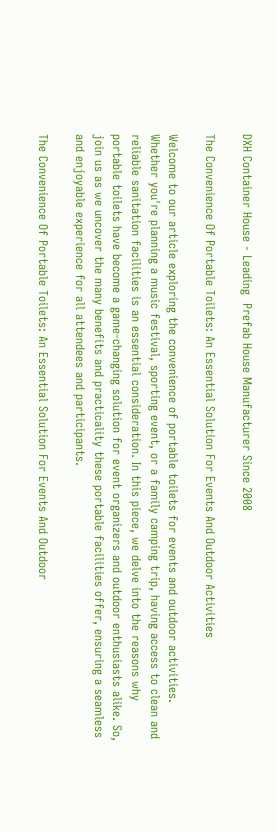DXH Container House - Leading  Prefab House Manufacturer Since 2008

The Convenience Of Portable Toilets: An Essential Solution For Events And Outdoor Activities

Welcome to our article exploring the convenience of portable toilets for events and outdoor activities. Whether you're planning a music festival, sporting event, or a family camping trip, having access to clean and reliable sanitation facilities is an essential consideration. In this piece, we delve into the reasons why portable toilets have become a game-changing solution for event organizers and outdoor enthusiasts alike. So, join us as we uncover the many benefits and practicality these portable facilities offer, ensuring a seamless and enjoyable experience for all attendees and participants.

The Convenience Of Portable Toilets: An Essential Solution For Events And Outdoor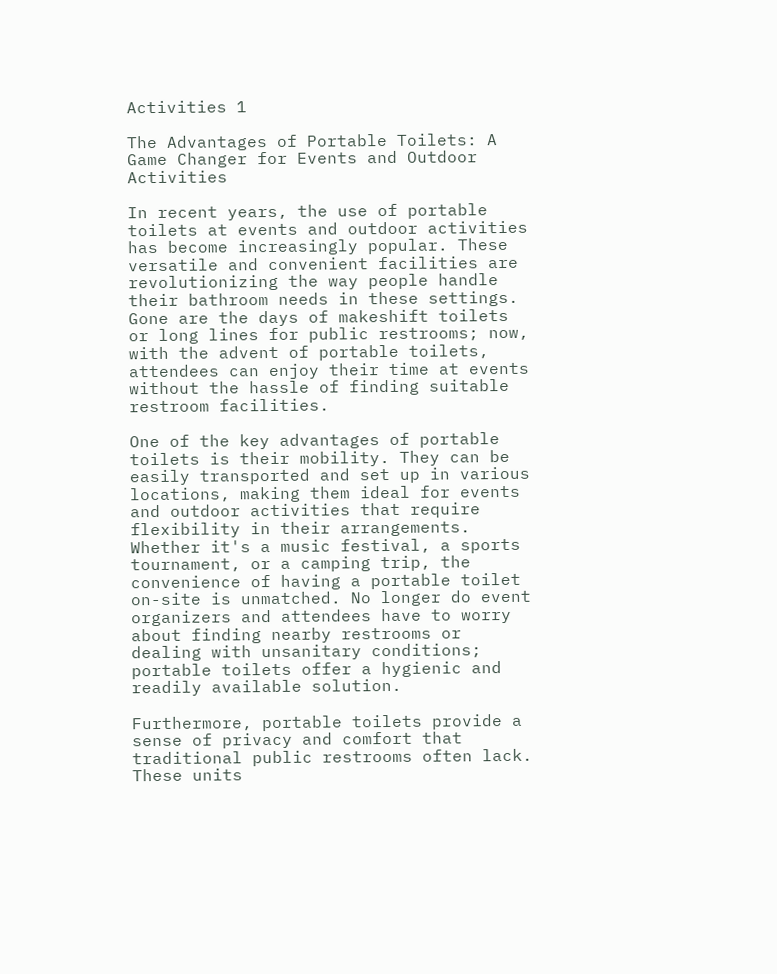Activities 1

The Advantages of Portable Toilets: A Game Changer for Events and Outdoor Activities

In recent years, the use of portable toilets at events and outdoor activities has become increasingly popular. These versatile and convenient facilities are revolutionizing the way people handle their bathroom needs in these settings. Gone are the days of makeshift toilets or long lines for public restrooms; now, with the advent of portable toilets, attendees can enjoy their time at events without the hassle of finding suitable restroom facilities.

One of the key advantages of portable toilets is their mobility. They can be easily transported and set up in various locations, making them ideal for events and outdoor activities that require flexibility in their arrangements. Whether it's a music festival, a sports tournament, or a camping trip, the convenience of having a portable toilet on-site is unmatched. No longer do event organizers and attendees have to worry about finding nearby restrooms or dealing with unsanitary conditions; portable toilets offer a hygienic and readily available solution.

Furthermore, portable toilets provide a sense of privacy and comfort that traditional public restrooms often lack. These units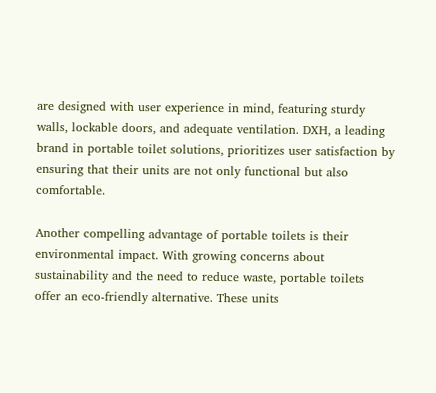are designed with user experience in mind, featuring sturdy walls, lockable doors, and adequate ventilation. DXH, a leading brand in portable toilet solutions, prioritizes user satisfaction by ensuring that their units are not only functional but also comfortable.

Another compelling advantage of portable toilets is their environmental impact. With growing concerns about sustainability and the need to reduce waste, portable toilets offer an eco-friendly alternative. These units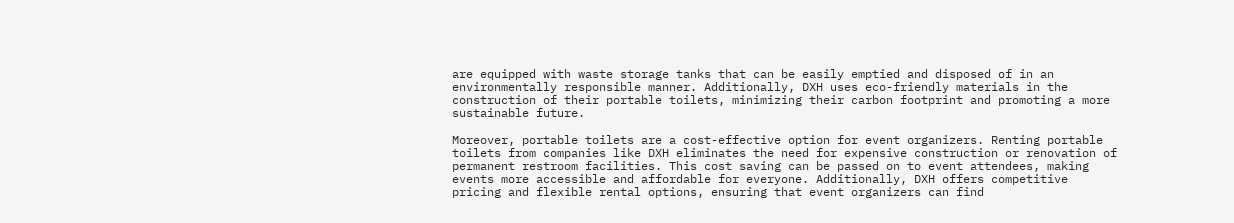are equipped with waste storage tanks that can be easily emptied and disposed of in an environmentally responsible manner. Additionally, DXH uses eco-friendly materials in the construction of their portable toilets, minimizing their carbon footprint and promoting a more sustainable future.

Moreover, portable toilets are a cost-effective option for event organizers. Renting portable toilets from companies like DXH eliminates the need for expensive construction or renovation of permanent restroom facilities. This cost saving can be passed on to event attendees, making events more accessible and affordable for everyone. Additionally, DXH offers competitive pricing and flexible rental options, ensuring that event organizers can find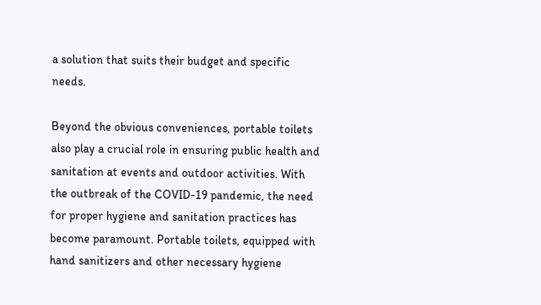a solution that suits their budget and specific needs.

Beyond the obvious conveniences, portable toilets also play a crucial role in ensuring public health and sanitation at events and outdoor activities. With the outbreak of the COVID-19 pandemic, the need for proper hygiene and sanitation practices has become paramount. Portable toilets, equipped with hand sanitizers and other necessary hygiene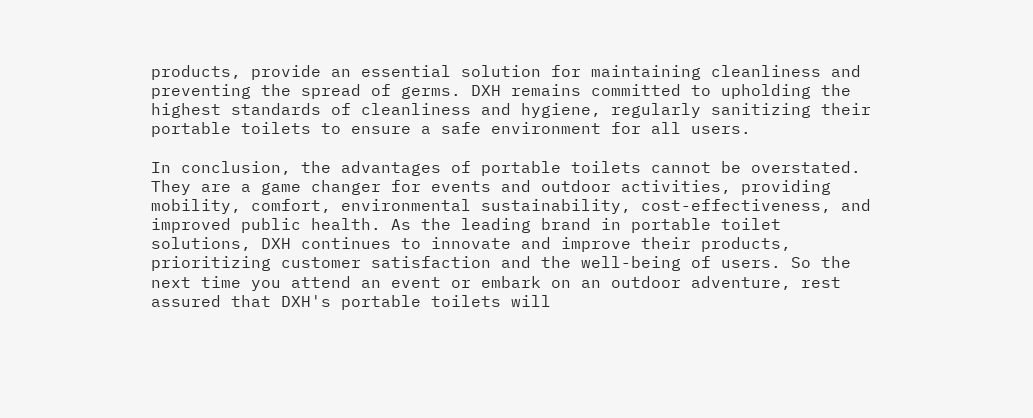products, provide an essential solution for maintaining cleanliness and preventing the spread of germs. DXH remains committed to upholding the highest standards of cleanliness and hygiene, regularly sanitizing their portable toilets to ensure a safe environment for all users.

In conclusion, the advantages of portable toilets cannot be overstated. They are a game changer for events and outdoor activities, providing mobility, comfort, environmental sustainability, cost-effectiveness, and improved public health. As the leading brand in portable toilet solutions, DXH continues to innovate and improve their products, prioritizing customer satisfaction and the well-being of users. So the next time you attend an event or embark on an outdoor adventure, rest assured that DXH's portable toilets will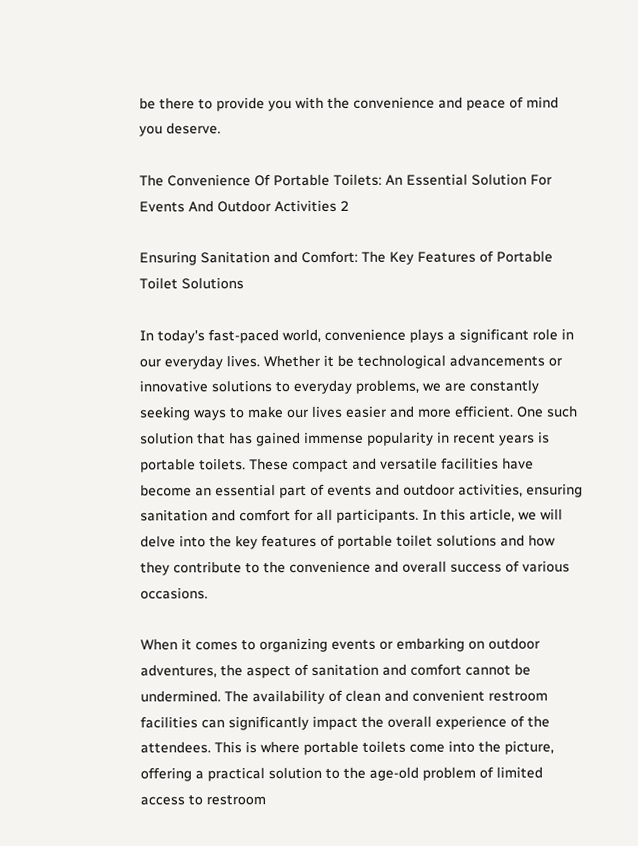be there to provide you with the convenience and peace of mind you deserve.

The Convenience Of Portable Toilets: An Essential Solution For Events And Outdoor Activities 2

Ensuring Sanitation and Comfort: The Key Features of Portable Toilet Solutions

In today's fast-paced world, convenience plays a significant role in our everyday lives. Whether it be technological advancements or innovative solutions to everyday problems, we are constantly seeking ways to make our lives easier and more efficient. One such solution that has gained immense popularity in recent years is portable toilets. These compact and versatile facilities have become an essential part of events and outdoor activities, ensuring sanitation and comfort for all participants. In this article, we will delve into the key features of portable toilet solutions and how they contribute to the convenience and overall success of various occasions.

When it comes to organizing events or embarking on outdoor adventures, the aspect of sanitation and comfort cannot be undermined. The availability of clean and convenient restroom facilities can significantly impact the overall experience of the attendees. This is where portable toilets come into the picture, offering a practical solution to the age-old problem of limited access to restroom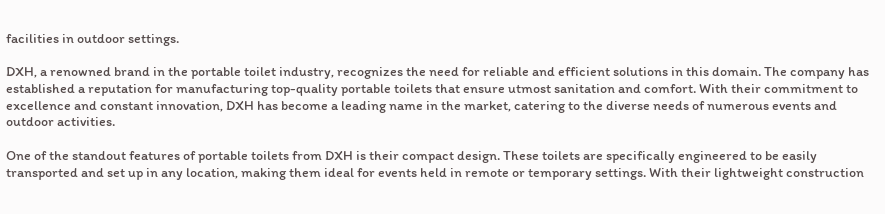facilities in outdoor settings.

DXH, a renowned brand in the portable toilet industry, recognizes the need for reliable and efficient solutions in this domain. The company has established a reputation for manufacturing top-quality portable toilets that ensure utmost sanitation and comfort. With their commitment to excellence and constant innovation, DXH has become a leading name in the market, catering to the diverse needs of numerous events and outdoor activities.

One of the standout features of portable toilets from DXH is their compact design. These toilets are specifically engineered to be easily transported and set up in any location, making them ideal for events held in remote or temporary settings. With their lightweight construction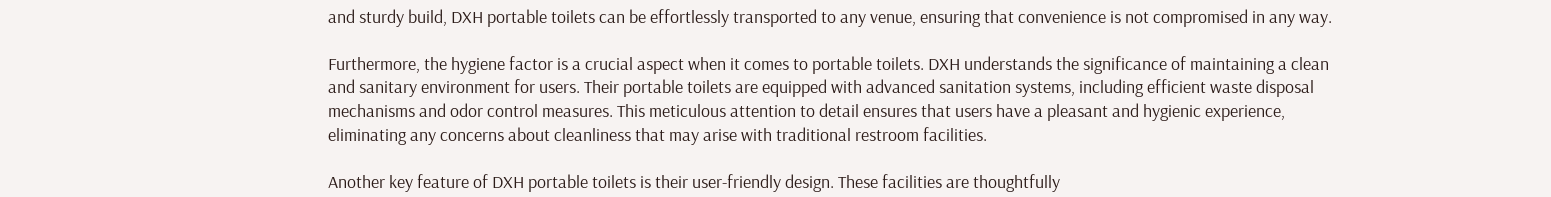and sturdy build, DXH portable toilets can be effortlessly transported to any venue, ensuring that convenience is not compromised in any way.

Furthermore, the hygiene factor is a crucial aspect when it comes to portable toilets. DXH understands the significance of maintaining a clean and sanitary environment for users. Their portable toilets are equipped with advanced sanitation systems, including efficient waste disposal mechanisms and odor control measures. This meticulous attention to detail ensures that users have a pleasant and hygienic experience, eliminating any concerns about cleanliness that may arise with traditional restroom facilities.

Another key feature of DXH portable toilets is their user-friendly design. These facilities are thoughtfully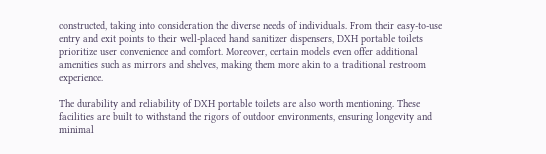constructed, taking into consideration the diverse needs of individuals. From their easy-to-use entry and exit points to their well-placed hand sanitizer dispensers, DXH portable toilets prioritize user convenience and comfort. Moreover, certain models even offer additional amenities such as mirrors and shelves, making them more akin to a traditional restroom experience.

The durability and reliability of DXH portable toilets are also worth mentioning. These facilities are built to withstand the rigors of outdoor environments, ensuring longevity and minimal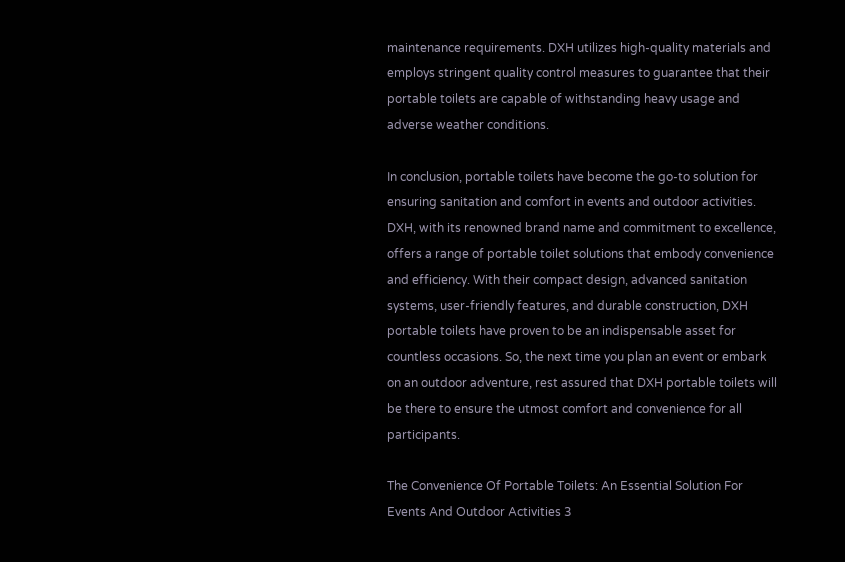maintenance requirements. DXH utilizes high-quality materials and employs stringent quality control measures to guarantee that their portable toilets are capable of withstanding heavy usage and adverse weather conditions.

In conclusion, portable toilets have become the go-to solution for ensuring sanitation and comfort in events and outdoor activities. DXH, with its renowned brand name and commitment to excellence, offers a range of portable toilet solutions that embody convenience and efficiency. With their compact design, advanced sanitation systems, user-friendly features, and durable construction, DXH portable toilets have proven to be an indispensable asset for countless occasions. So, the next time you plan an event or embark on an outdoor adventure, rest assured that DXH portable toilets will be there to ensure the utmost comfort and convenience for all participants.

The Convenience Of Portable Toilets: An Essential Solution For Events And Outdoor Activities 3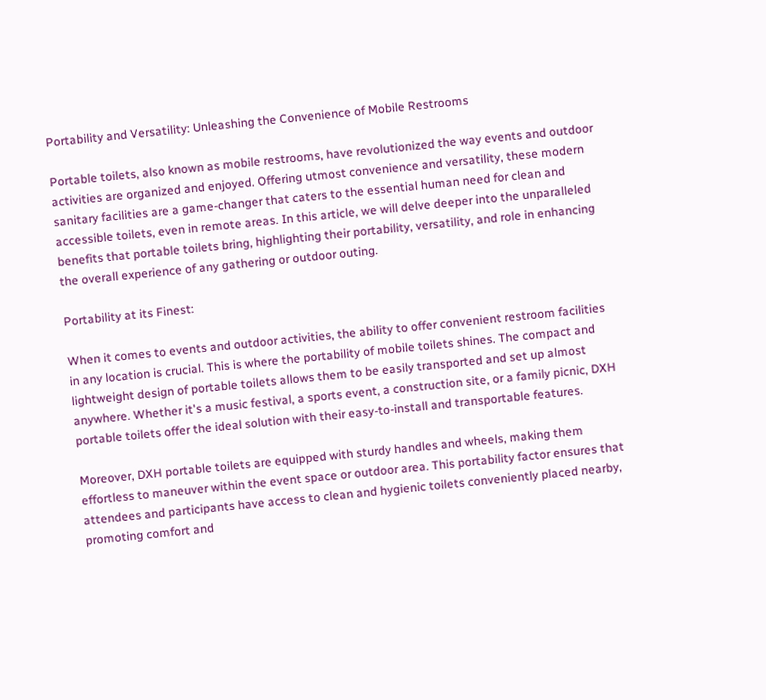Portability and Versatility: Unleashing the Convenience of Mobile Restrooms

Portable toilets, also known as mobile restrooms, have revolutionized the way events and outdoor activities are organized and enjoyed. Offering utmost convenience and versatility, these modern sanitary facilities are a game-changer that caters to the essential human need for clean and accessible toilets, even in remote areas. In this article, we will delve deeper into the unparalleled benefits that portable toilets bring, highlighting their portability, versatility, and role in enhancing the overall experience of any gathering or outdoor outing.

Portability at its Finest:

When it comes to events and outdoor activities, the ability to offer convenient restroom facilities in any location is crucial. This is where the portability of mobile toilets shines. The compact and lightweight design of portable toilets allows them to be easily transported and set up almost anywhere. Whether it's a music festival, a sports event, a construction site, or a family picnic, DXH portable toilets offer the ideal solution with their easy-to-install and transportable features.

Moreover, DXH portable toilets are equipped with sturdy handles and wheels, making them effortless to maneuver within the event space or outdoor area. This portability factor ensures that attendees and participants have access to clean and hygienic toilets conveniently placed nearby, promoting comfort and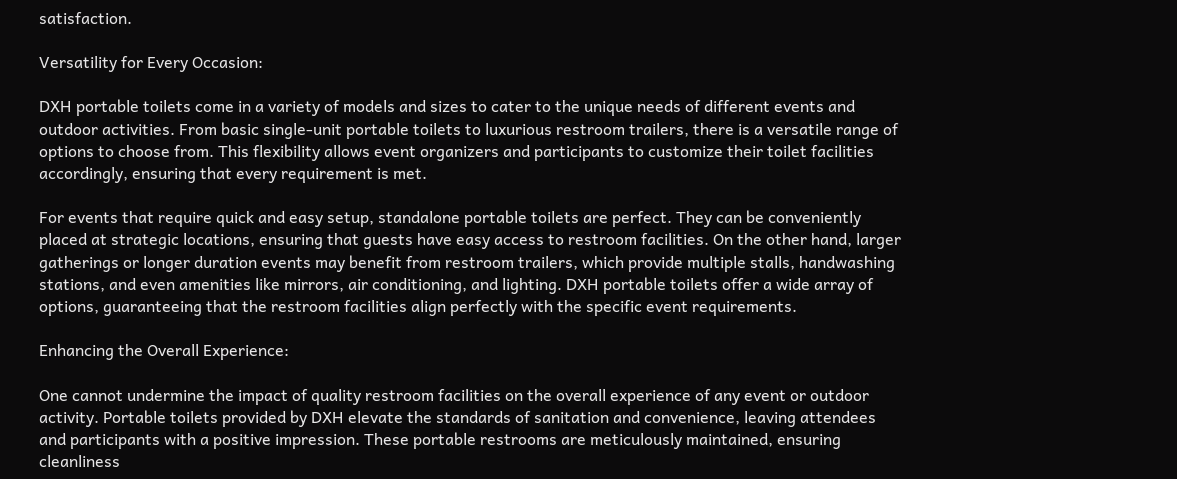satisfaction.

Versatility for Every Occasion:

DXH portable toilets come in a variety of models and sizes to cater to the unique needs of different events and outdoor activities. From basic single-unit portable toilets to luxurious restroom trailers, there is a versatile range of options to choose from. This flexibility allows event organizers and participants to customize their toilet facilities accordingly, ensuring that every requirement is met.

For events that require quick and easy setup, standalone portable toilets are perfect. They can be conveniently placed at strategic locations, ensuring that guests have easy access to restroom facilities. On the other hand, larger gatherings or longer duration events may benefit from restroom trailers, which provide multiple stalls, handwashing stations, and even amenities like mirrors, air conditioning, and lighting. DXH portable toilets offer a wide array of options, guaranteeing that the restroom facilities align perfectly with the specific event requirements.

Enhancing the Overall Experience:

One cannot undermine the impact of quality restroom facilities on the overall experience of any event or outdoor activity. Portable toilets provided by DXH elevate the standards of sanitation and convenience, leaving attendees and participants with a positive impression. These portable restrooms are meticulously maintained, ensuring cleanliness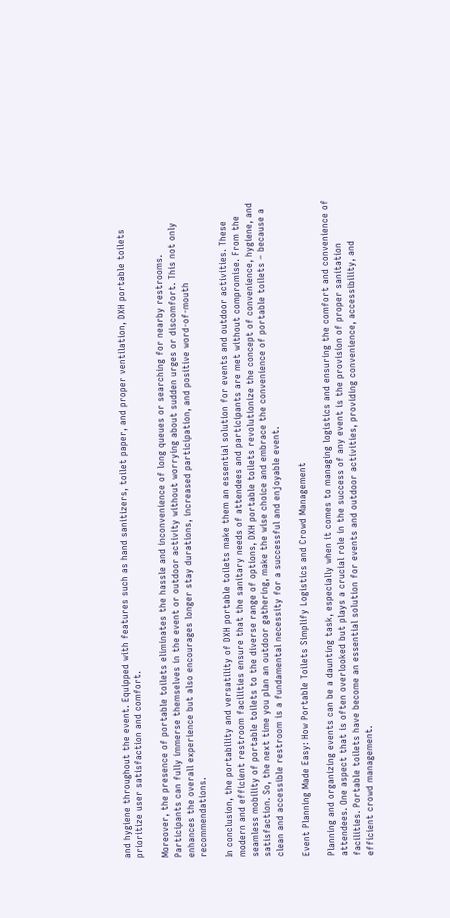and hygiene throughout the event. Equipped with features such as hand sanitizers, toilet paper, and proper ventilation, DXH portable toilets prioritize user satisfaction and comfort.

Moreover, the presence of portable toilets eliminates the hassle and inconvenience of long queues or searching for nearby restrooms. Participants can fully immerse themselves in the event or outdoor activity without worrying about sudden urges or discomfort. This not only enhances the overall experience but also encourages longer stay durations, increased participation, and positive word-of-mouth recommendations.

In conclusion, the portability and versatility of DXH portable toilets make them an essential solution for events and outdoor activities. These modern and efficient restroom facilities ensure that the sanitary needs of attendees and participants are met without compromise. From the seamless mobility of portable toilets to the diverse range of options, DXH portable toilets revolutionize the concept of convenience, hygiene, and satisfaction. So, the next time you plan an outdoor gathering, make the wise choice and embrace the convenience of portable toilets – because a clean and accessible restroom is a fundamental necessity for a successful and enjoyable event.

Event Planning Made Easy: How Portable Toilets Simplify Logistics and Crowd Management

Planning and organizing events can be a daunting task, especially when it comes to managing logistics and ensuring the comfort and convenience of attendees. One aspect that is often overlooked but plays a crucial role in the success of any event is the provision of proper sanitation facilities. Portable toilets have become an essential solution for events and outdoor activities, providing convenience, accessibility, and efficient crowd management.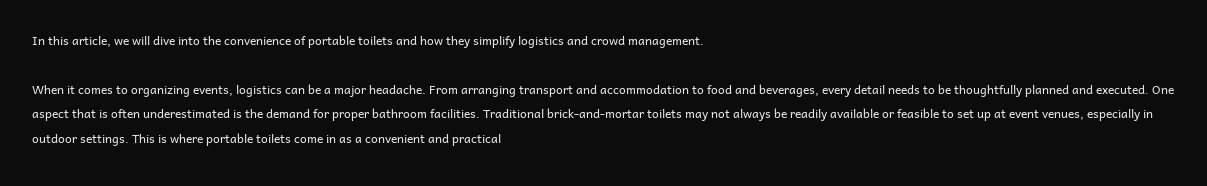In this article, we will dive into the convenience of portable toilets and how they simplify logistics and crowd management.

When it comes to organizing events, logistics can be a major headache. From arranging transport and accommodation to food and beverages, every detail needs to be thoughtfully planned and executed. One aspect that is often underestimated is the demand for proper bathroom facilities. Traditional brick-and-mortar toilets may not always be readily available or feasible to set up at event venues, especially in outdoor settings. This is where portable toilets come in as a convenient and practical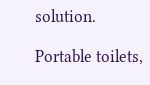solution.

Portable toilets,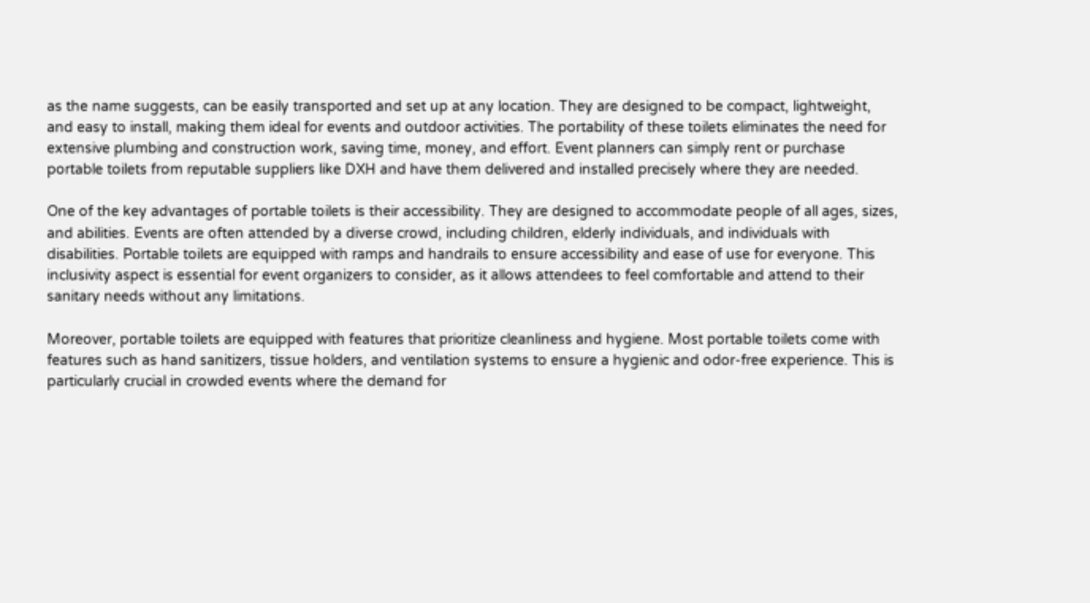as the name suggests, can be easily transported and set up at any location. They are designed to be compact, lightweight, and easy to install, making them ideal for events and outdoor activities. The portability of these toilets eliminates the need for extensive plumbing and construction work, saving time, money, and effort. Event planners can simply rent or purchase portable toilets from reputable suppliers like DXH and have them delivered and installed precisely where they are needed.

One of the key advantages of portable toilets is their accessibility. They are designed to accommodate people of all ages, sizes, and abilities. Events are often attended by a diverse crowd, including children, elderly individuals, and individuals with disabilities. Portable toilets are equipped with ramps and handrails to ensure accessibility and ease of use for everyone. This inclusivity aspect is essential for event organizers to consider, as it allows attendees to feel comfortable and attend to their sanitary needs without any limitations.

Moreover, portable toilets are equipped with features that prioritize cleanliness and hygiene. Most portable toilets come with features such as hand sanitizers, tissue holders, and ventilation systems to ensure a hygienic and odor-free experience. This is particularly crucial in crowded events where the demand for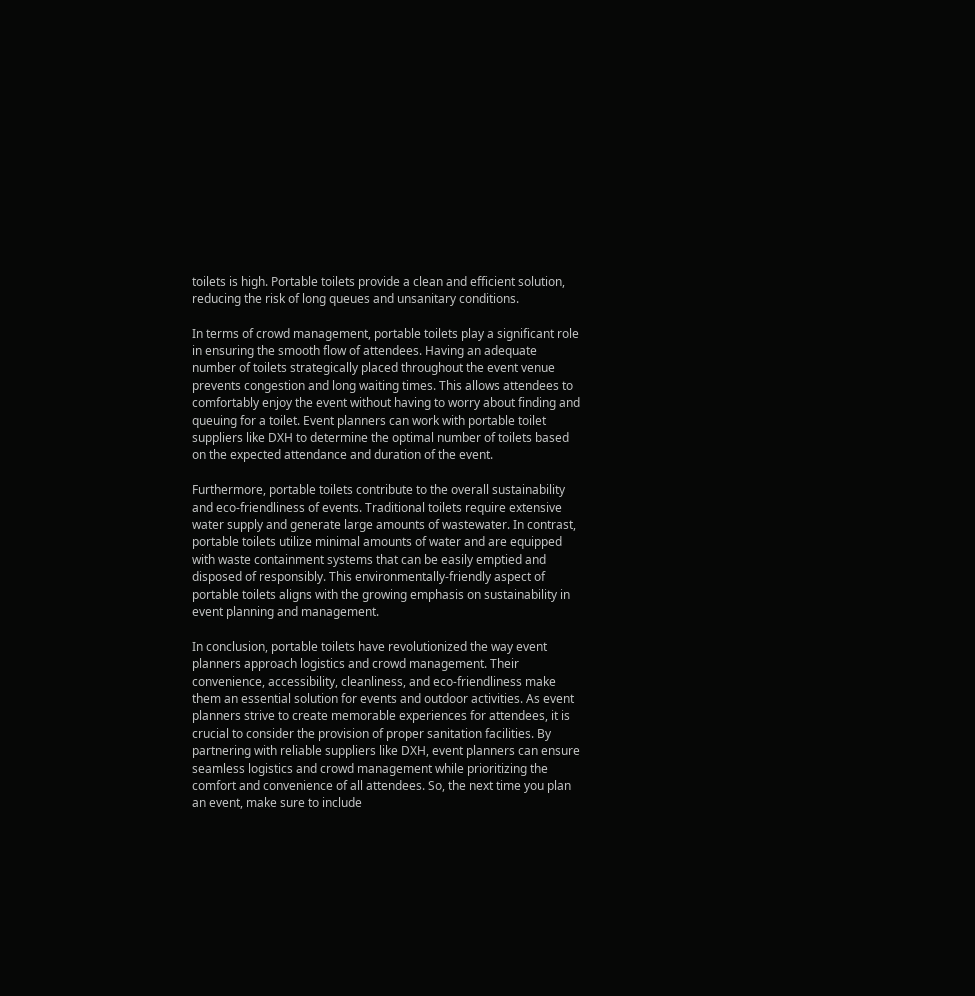toilets is high. Portable toilets provide a clean and efficient solution, reducing the risk of long queues and unsanitary conditions.

In terms of crowd management, portable toilets play a significant role in ensuring the smooth flow of attendees. Having an adequate number of toilets strategically placed throughout the event venue prevents congestion and long waiting times. This allows attendees to comfortably enjoy the event without having to worry about finding and queuing for a toilet. Event planners can work with portable toilet suppliers like DXH to determine the optimal number of toilets based on the expected attendance and duration of the event.

Furthermore, portable toilets contribute to the overall sustainability and eco-friendliness of events. Traditional toilets require extensive water supply and generate large amounts of wastewater. In contrast, portable toilets utilize minimal amounts of water and are equipped with waste containment systems that can be easily emptied and disposed of responsibly. This environmentally-friendly aspect of portable toilets aligns with the growing emphasis on sustainability in event planning and management.

In conclusion, portable toilets have revolutionized the way event planners approach logistics and crowd management. Their convenience, accessibility, cleanliness, and eco-friendliness make them an essential solution for events and outdoor activities. As event planners strive to create memorable experiences for attendees, it is crucial to consider the provision of proper sanitation facilities. By partnering with reliable suppliers like DXH, event planners can ensure seamless logistics and crowd management while prioritizing the comfort and convenience of all attendees. So, the next time you plan an event, make sure to include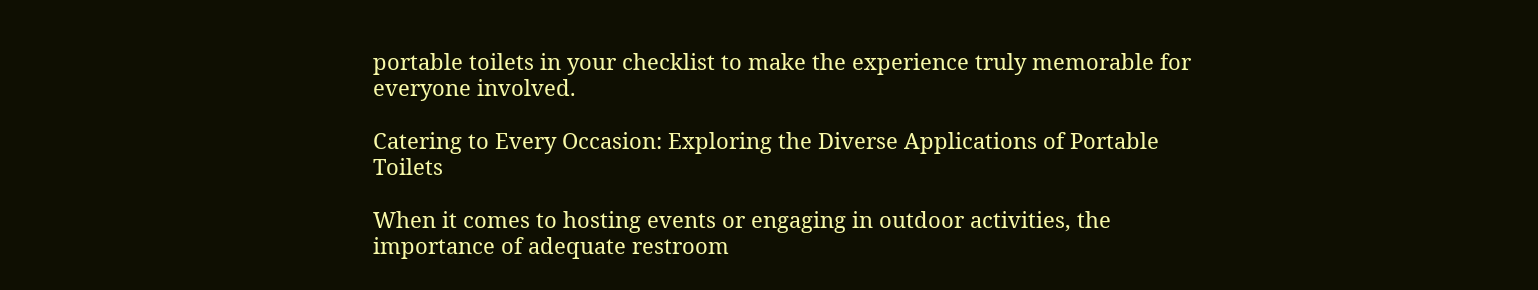portable toilets in your checklist to make the experience truly memorable for everyone involved.

Catering to Every Occasion: Exploring the Diverse Applications of Portable Toilets

When it comes to hosting events or engaging in outdoor activities, the importance of adequate restroom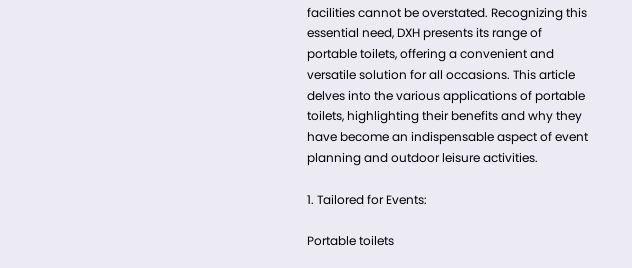facilities cannot be overstated. Recognizing this essential need, DXH presents its range of portable toilets, offering a convenient and versatile solution for all occasions. This article delves into the various applications of portable toilets, highlighting their benefits and why they have become an indispensable aspect of event planning and outdoor leisure activities.

1. Tailored for Events:

Portable toilets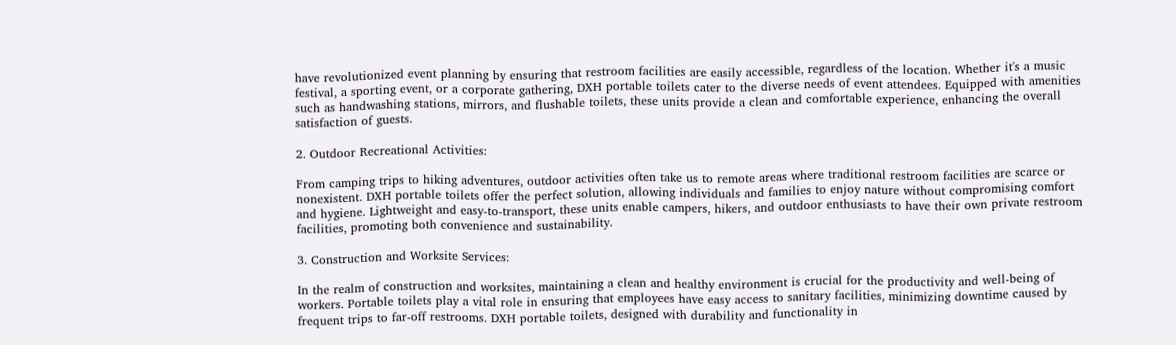have revolutionized event planning by ensuring that restroom facilities are easily accessible, regardless of the location. Whether it's a music festival, a sporting event, or a corporate gathering, DXH portable toilets cater to the diverse needs of event attendees. Equipped with amenities such as handwashing stations, mirrors, and flushable toilets, these units provide a clean and comfortable experience, enhancing the overall satisfaction of guests.

2. Outdoor Recreational Activities:

From camping trips to hiking adventures, outdoor activities often take us to remote areas where traditional restroom facilities are scarce or nonexistent. DXH portable toilets offer the perfect solution, allowing individuals and families to enjoy nature without compromising comfort and hygiene. Lightweight and easy-to-transport, these units enable campers, hikers, and outdoor enthusiasts to have their own private restroom facilities, promoting both convenience and sustainability.

3. Construction and Worksite Services:

In the realm of construction and worksites, maintaining a clean and healthy environment is crucial for the productivity and well-being of workers. Portable toilets play a vital role in ensuring that employees have easy access to sanitary facilities, minimizing downtime caused by frequent trips to far-off restrooms. DXH portable toilets, designed with durability and functionality in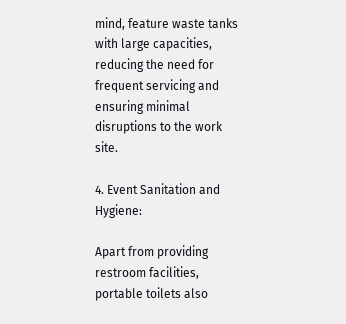mind, feature waste tanks with large capacities, reducing the need for frequent servicing and ensuring minimal disruptions to the work site.

4. Event Sanitation and Hygiene:

Apart from providing restroom facilities, portable toilets also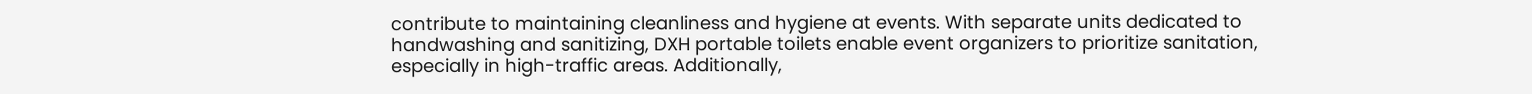contribute to maintaining cleanliness and hygiene at events. With separate units dedicated to handwashing and sanitizing, DXH portable toilets enable event organizers to prioritize sanitation, especially in high-traffic areas. Additionally,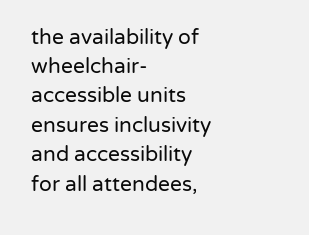the availability of wheelchair-accessible units ensures inclusivity and accessibility for all attendees,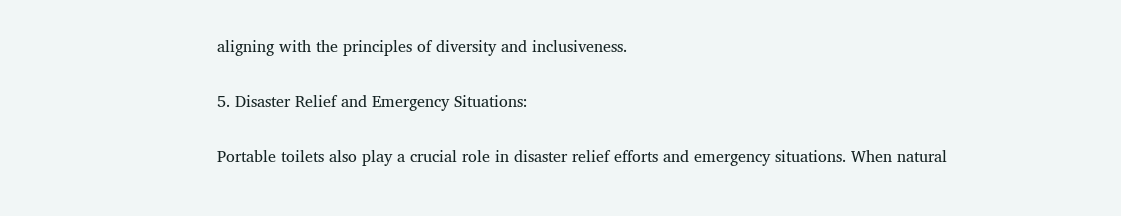aligning with the principles of diversity and inclusiveness.

5. Disaster Relief and Emergency Situations:

Portable toilets also play a crucial role in disaster relief efforts and emergency situations. When natural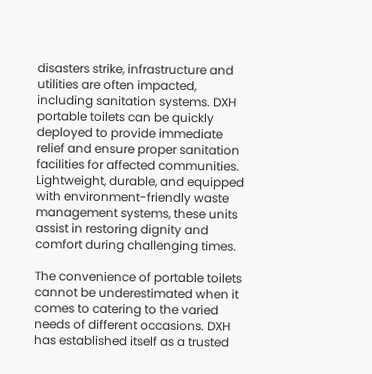disasters strike, infrastructure and utilities are often impacted, including sanitation systems. DXH portable toilets can be quickly deployed to provide immediate relief and ensure proper sanitation facilities for affected communities. Lightweight, durable, and equipped with environment-friendly waste management systems, these units assist in restoring dignity and comfort during challenging times.

The convenience of portable toilets cannot be underestimated when it comes to catering to the varied needs of different occasions. DXH has established itself as a trusted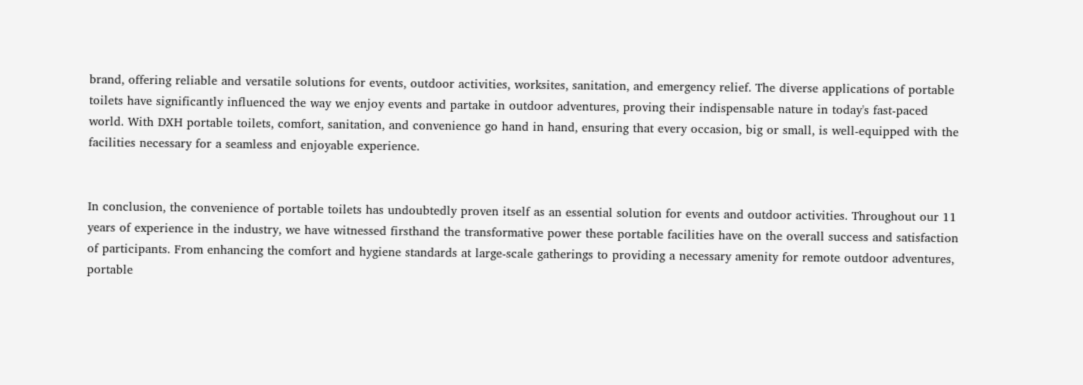brand, offering reliable and versatile solutions for events, outdoor activities, worksites, sanitation, and emergency relief. The diverse applications of portable toilets have significantly influenced the way we enjoy events and partake in outdoor adventures, proving their indispensable nature in today's fast-paced world. With DXH portable toilets, comfort, sanitation, and convenience go hand in hand, ensuring that every occasion, big or small, is well-equipped with the facilities necessary for a seamless and enjoyable experience.


In conclusion, the convenience of portable toilets has undoubtedly proven itself as an essential solution for events and outdoor activities. Throughout our 11 years of experience in the industry, we have witnessed firsthand the transformative power these portable facilities have on the overall success and satisfaction of participants. From enhancing the comfort and hygiene standards at large-scale gatherings to providing a necessary amenity for remote outdoor adventures, portable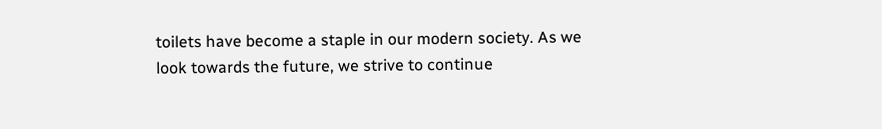toilets have become a staple in our modern society. As we look towards the future, we strive to continue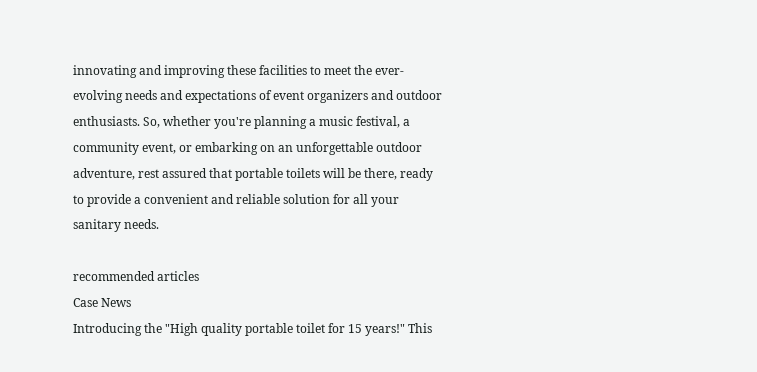innovating and improving these facilities to meet the ever-evolving needs and expectations of event organizers and outdoor enthusiasts. So, whether you're planning a music festival, a community event, or embarking on an unforgettable outdoor adventure, rest assured that portable toilets will be there, ready to provide a convenient and reliable solution for all your sanitary needs.

recommended articles
Case News
Introducing the "High quality portable toilet for 15 years!" This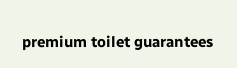premium toilet guarantees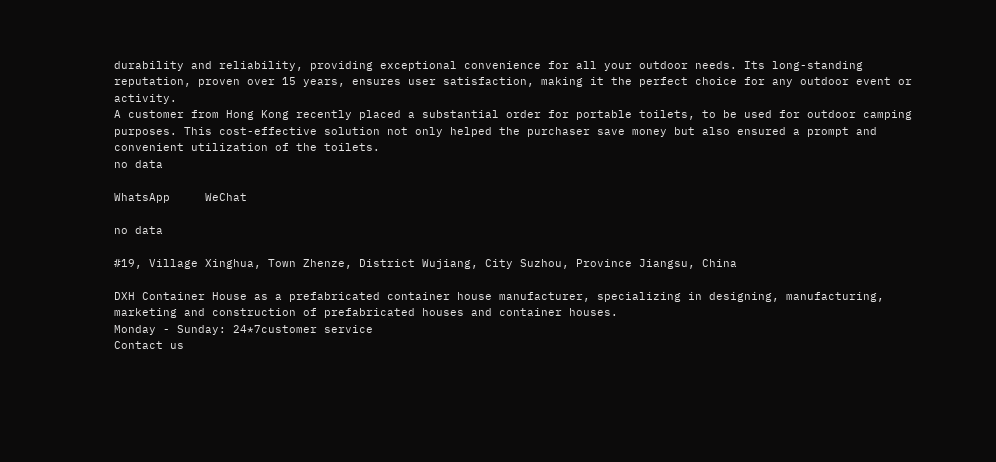durability and reliability, providing exceptional convenience for all your outdoor needs. Its long-standing reputation, proven over 15 years, ensures user satisfaction, making it the perfect choice for any outdoor event or activity.
A customer from Hong Kong recently placed a substantial order for portable toilets, to be used for outdoor camping purposes. This cost-effective solution not only helped the purchaser save money but also ensured a prompt and convenient utilization of the toilets.
no data

WhatsApp     WeChat

no data

#19, Village Xinghua, Town Zhenze, District Wujiang, City Suzhou, Province Jiangsu, China

DXH Container House as a prefabricated container house manufacturer, specializing in designing, manufacturing, marketing and construction of prefabricated houses and container houses.
Monday - Sunday: 24*7customer service
Contact us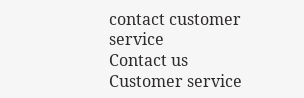contact customer service
Contact us
Customer service